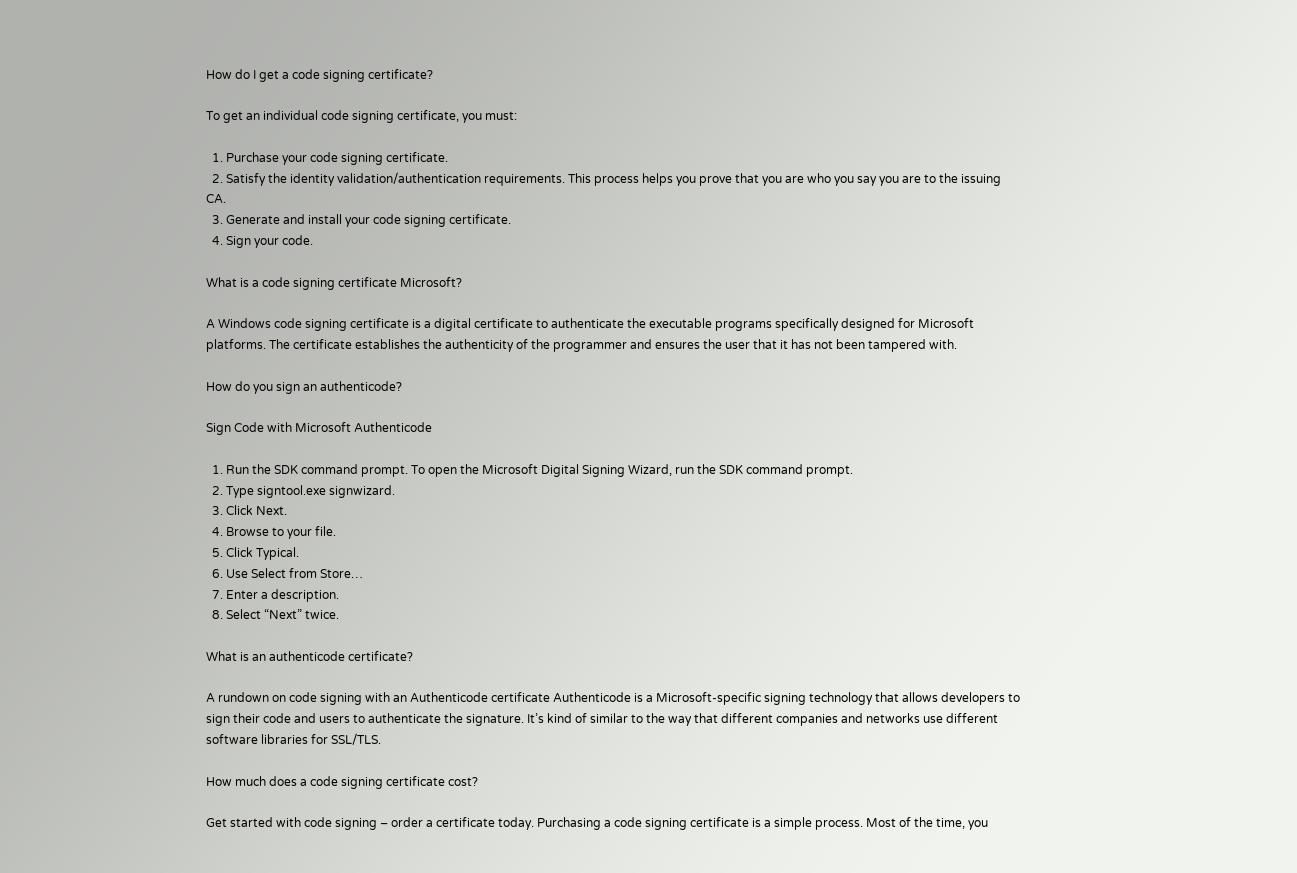How do I get a code signing certificate?

To get an individual code signing certificate, you must:

  1. Purchase your code signing certificate.
  2. Satisfy the identity validation/authentication requirements. This process helps you prove that you are who you say you are to the issuing CA.
  3. Generate and install your code signing certificate.
  4. Sign your code.

What is a code signing certificate Microsoft?

A Windows code signing certificate is a digital certificate to authenticate the executable programs specifically designed for Microsoft platforms. The certificate establishes the authenticity of the programmer and ensures the user that it has not been tampered with.

How do you sign an authenticode?

Sign Code with Microsoft Authenticode

  1. Run the SDK command prompt. To open the Microsoft Digital Signing Wizard, run the SDK command prompt.
  2. Type signtool.exe signwizard.
  3. Click Next.
  4. Browse to your file.
  5. Click Typical.
  6. Use Select from Store…
  7. Enter a description.
  8. Select “Next” twice.

What is an authenticode certificate?

A rundown on code signing with an Authenticode certificate Authenticode is a Microsoft-specific signing technology that allows developers to sign their code and users to authenticate the signature. It’s kind of similar to the way that different companies and networks use different software libraries for SSL/TLS.

How much does a code signing certificate cost?

Get started with code signing – order a certificate today. Purchasing a code signing certificate is a simple process. Most of the time, you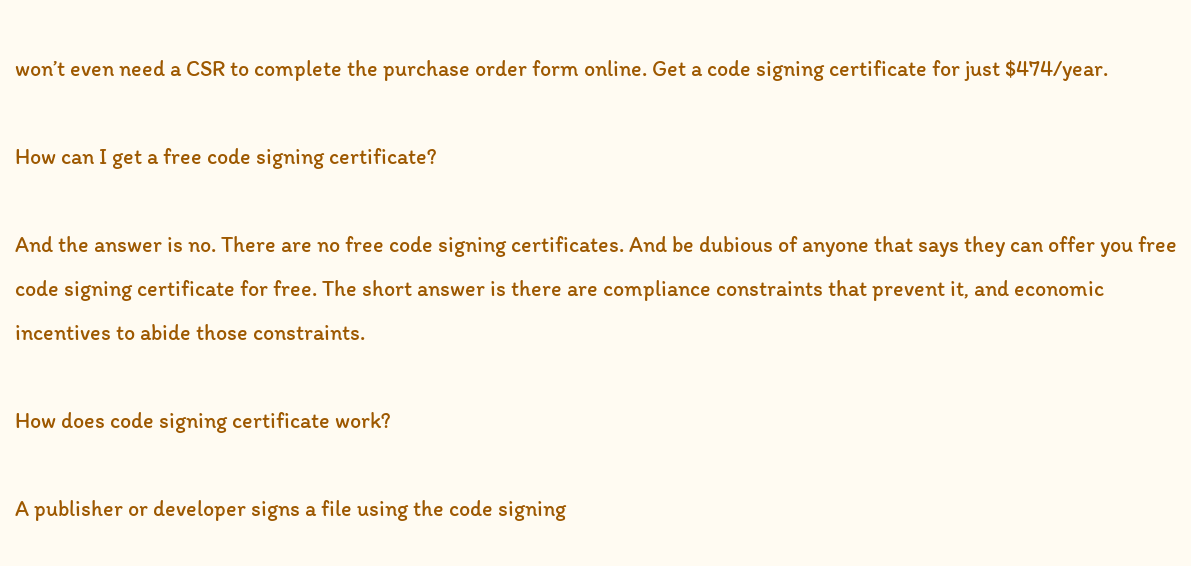won’t even need a CSR to complete the purchase order form online. Get a code signing certificate for just $474/year.

How can I get a free code signing certificate?

And the answer is no. There are no free code signing certificates. And be dubious of anyone that says they can offer you free code signing certificate for free. The short answer is there are compliance constraints that prevent it, and economic incentives to abide those constraints.

How does code signing certificate work?

A publisher or developer signs a file using the code signing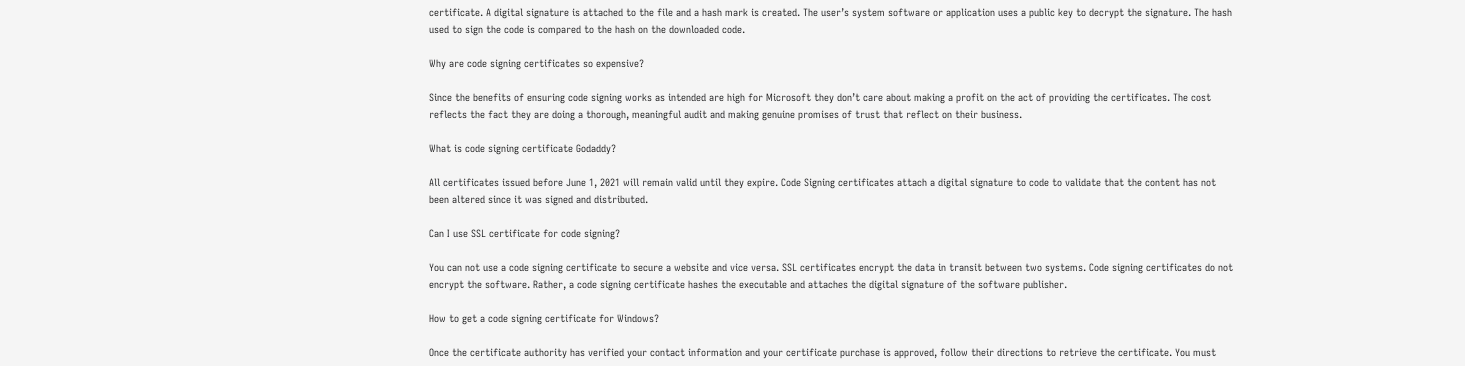certificate. A digital signature is attached to the file and a hash mark is created. The user’s system software or application uses a public key to decrypt the signature. The hash used to sign the code is compared to the hash on the downloaded code.

Why are code signing certificates so expensive?

Since the benefits of ensuring code signing works as intended are high for Microsoft they don’t care about making a profit on the act of providing the certificates. The cost reflects the fact they are doing a thorough, meaningful audit and making genuine promises of trust that reflect on their business.

What is code signing certificate Godaddy?

All certificates issued before June 1, 2021 will remain valid until they expire. Code Signing certificates attach a digital signature to code to validate that the content has not been altered since it was signed and distributed.

Can I use SSL certificate for code signing?

You can not use a code signing certificate to secure a website and vice versa. SSL certificates encrypt the data in transit between two systems. Code signing certificates do not encrypt the software. Rather, a code signing certificate hashes the executable and attaches the digital signature of the software publisher.

How to get a code signing certificate for Windows?

Once the certificate authority has verified your contact information and your certificate purchase is approved, follow their directions to retrieve the certificate. You must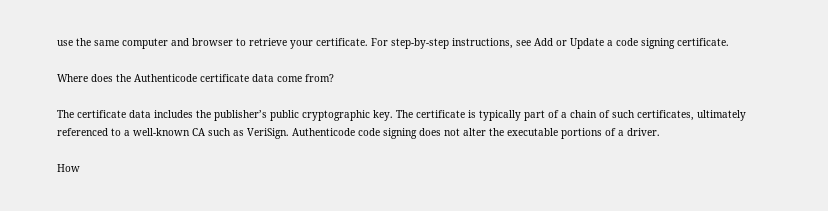use the same computer and browser to retrieve your certificate. For step-by-step instructions, see Add or Update a code signing certificate.

Where does the Authenticode certificate data come from?

The certificate data includes the publisher’s public cryptographic key. The certificate is typically part of a chain of such certificates, ultimately referenced to a well-known CA such as VeriSign. Authenticode code signing does not alter the executable portions of a driver.

How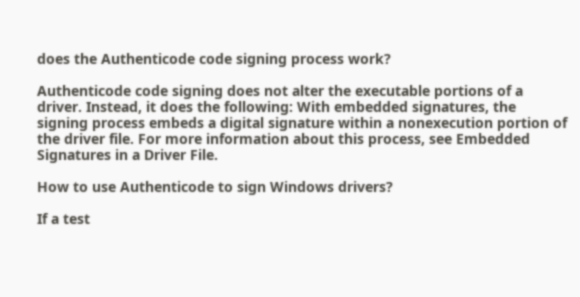does the Authenticode code signing process work?

Authenticode code signing does not alter the executable portions of a driver. Instead, it does the following: With embedded signatures, the signing process embeds a digital signature within a nonexecution portion of the driver file. For more information about this process, see Embedded Signatures in a Driver File.

How to use Authenticode to sign Windows drivers?

If a test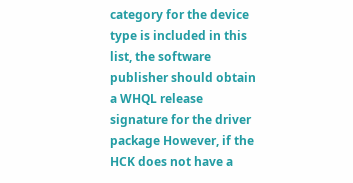category for the device type is included in this list, the software publisher should obtain a WHQL release signature for the driver package However, if the HCK does not have a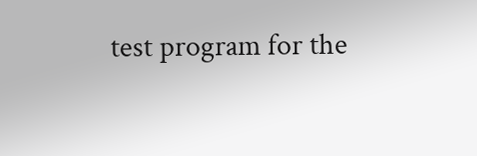test program for the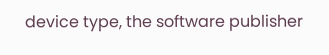device type, the software publisher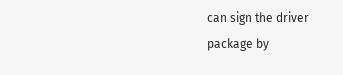can sign the driver package by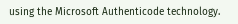using the Microsoft Authenticode technology.